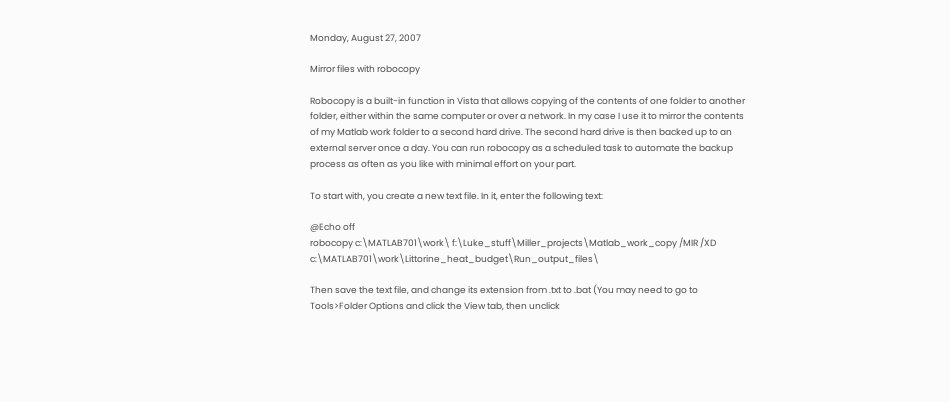Monday, August 27, 2007

Mirror files with robocopy

Robocopy is a built-in function in Vista that allows copying of the contents of one folder to another folder, either within the same computer or over a network. In my case I use it to mirror the contents of my Matlab work folder to a second hard drive. The second hard drive is then backed up to an external server once a day. You can run robocopy as a scheduled task to automate the backup process as often as you like with minimal effort on your part.

To start with, you create a new text file. In it, enter the following text:

@Echo off
robocopy c:\MATLAB701\work\ f:\Luke_stuff\Miller_projects\Matlab_work_copy /MIR /XD c:\MATLAB701\work\Littorine_heat_budget\Run_output_files\

Then save the text file, and change its extension from .txt to .bat (You may need to go to Tools>Folder Options and click the View tab, then unclick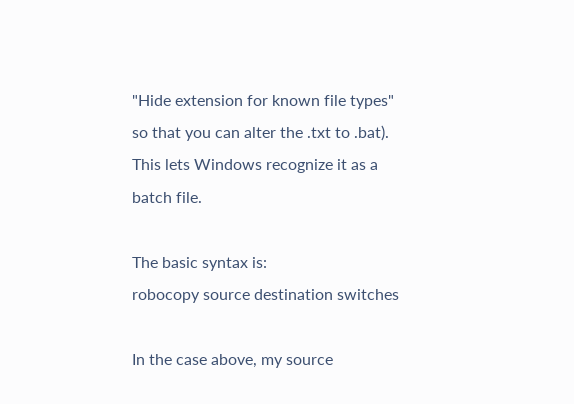"Hide extension for known file types" so that you can alter the .txt to .bat). This lets Windows recognize it as a batch file.

The basic syntax is:
robocopy source destination switches

In the case above, my source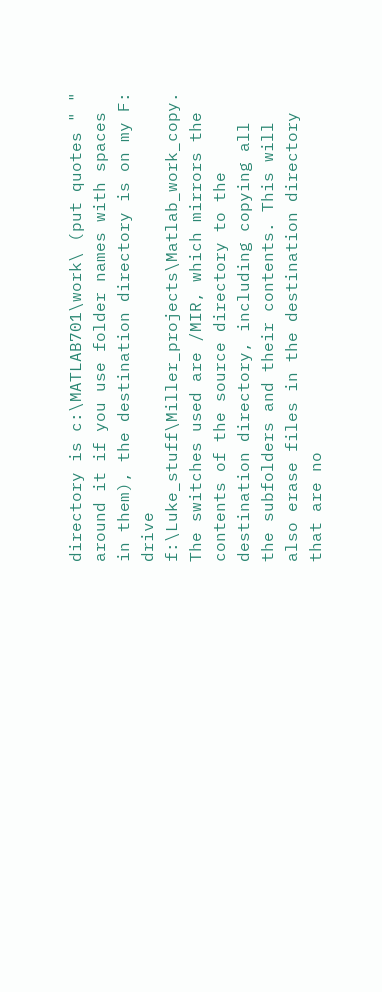directory is c:\MATLAB701\work\ (put quotes " " around it if you use folder names with spaces in them), the destination directory is on my F: drive f:\Luke_stuff\Miller_projects\Matlab_work_copy. The switches used are /MIR, which mirrors the contents of the source directory to the destination directory, including copying all the subfolders and their contents. This will also erase files in the destination directory that are no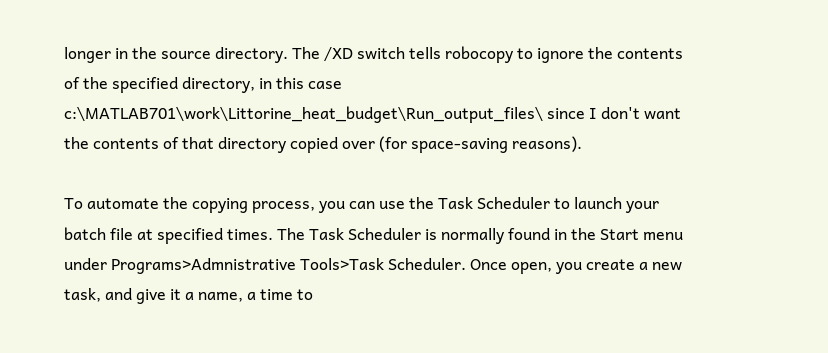longer in the source directory. The /XD switch tells robocopy to ignore the contents of the specified directory, in this case c:\MATLAB701\work\Littorine_heat_budget\Run_output_files\ since I don't want the contents of that directory copied over (for space-saving reasons).

To automate the copying process, you can use the Task Scheduler to launch your batch file at specified times. The Task Scheduler is normally found in the Start menu under Programs>Admnistrative Tools>Task Scheduler. Once open, you create a new task, and give it a name, a time to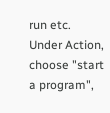run etc. Under Action, choose "start a program",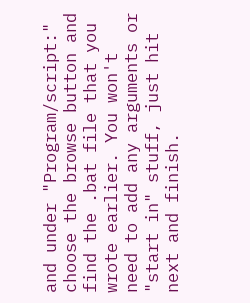and under "Program/script:" choose the browse button and find the .bat file that you wrote earlier. You won't need to add any arguments or "start in" stuff, just hit next and finish.